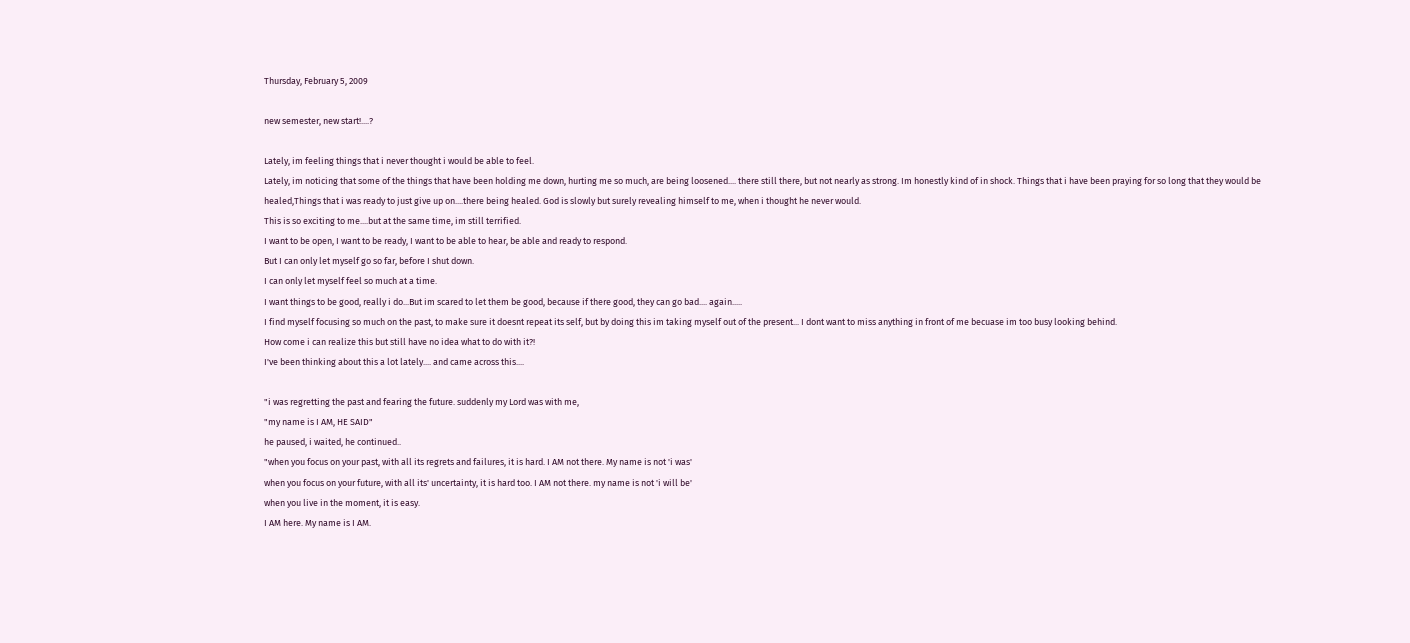Thursday, February 5, 2009

new semester, new start!....?

Lately, im feeling things that i never thought i would be able to feel.
Lately, im noticing that some of the things that have been holding me down, hurting me so much, are being loosened.... there still there, but not nearly as strong. Im honestly kind of in shock. Things that i have been praying for so long that they would be healed,Things that i was ready to just give up on....there being healed. God is slowly but surely revealing himself to me, when i thought he never would.
This is so exciting to me....but at the same time, im still terrified.
I want to be open, I want to be ready, I want to be able to hear, be able and ready to respond.
But I can only let myself go so far, before I shut down.
I can only let myself feel so much at a time.
I want things to be good, really i do...But im scared to let them be good, because if there good, they can go bad.... again.....
I find myself focusing so much on the past, to make sure it doesnt repeat its self, but by doing this im taking myself out of the present... I dont want to miss anything in front of me becuase im too busy looking behind.
How come i can realize this but still have no idea what to do with it?!
I've been thinking about this a lot lately.... and came across this....

"i was regretting the past and fearing the future. suddenly my Lord was with me,
"my name is I AM, HE SAID"
he paused, i waited, he continued..
"when you focus on your past, with all its regrets and failures, it is hard. I AM not there. My name is not 'i was'
when you focus on your future, with all its' uncertainty, it is hard too. I AM not there. my name is not 'i will be'
when you live in the moment, it is easy.
I AM here. My name is I AM.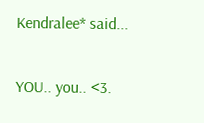Kendralee* said...

YOU.. you.. <3.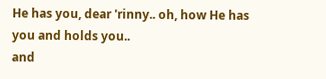He has you, dear 'rinny.. oh, how He has you and holds you..
and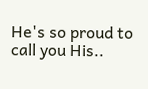He's so proud to call you His..